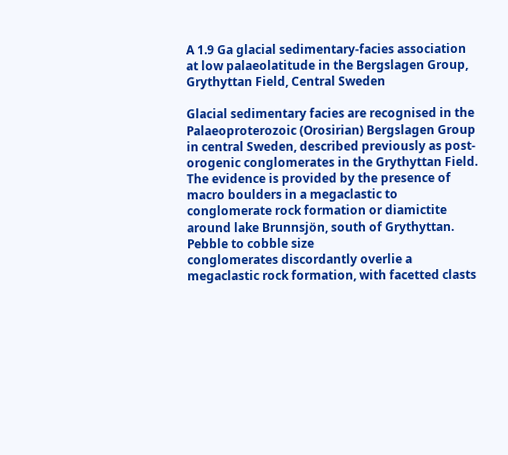A 1.9 Ga glacial sedimentary-facies association at low palaeolatitude in the Bergslagen Group, Grythyttan Field, Central Sweden

Glacial sedimentary facies are recognised in the Palaeoproterozoic (Orosirian) Bergslagen Group in central Sweden, described previously as post-orogenic conglomerates in the Grythyttan Field. The evidence is provided by the presence of macro boulders in a megaclastic to conglomerate rock formation or diamictite around lake Brunnsjön, south of Grythyttan. Pebble to cobble size
conglomerates discordantly overlie a megaclastic rock formation, with facetted clasts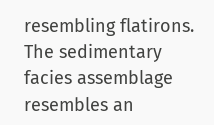resembling flatirons. The sedimentary facies assemblage resembles an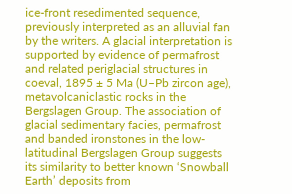ice-front resedimented sequence, previously interpreted as an alluvial fan by the writers. A glacial interpretation is supported by evidence of permafrost and related periglacial structures in coeval, 1895 ± 5 Ma (U–Pb zircon age),
metavolcaniclastic rocks in the Bergslagen Group. The association of glacial sedimentary facies, permafrost and banded ironstones in the low-latitudinal Bergslagen Group suggests its similarity to better known ‘Snowball Earth’ deposits from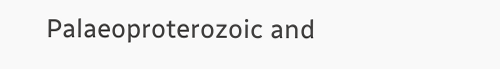Palaeoproterozoic and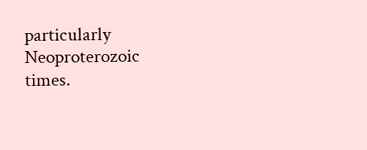particularly Neoproterozoic times.